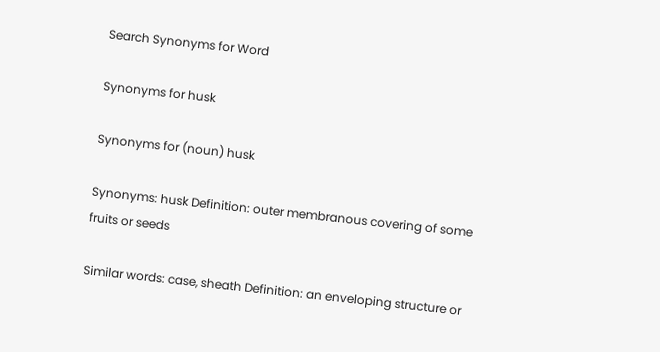Search Synonyms for Word

Synonyms for husk

Synonyms for (noun) husk

Synonyms: husk Definition: outer membranous covering of some fruits or seeds

Similar words: case, sheath Definition: an enveloping structure or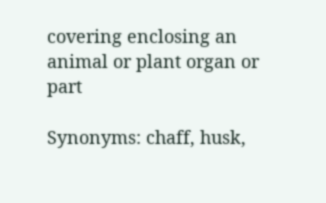covering enclosing an animal or plant organ or part

Synonyms: chaff, husk,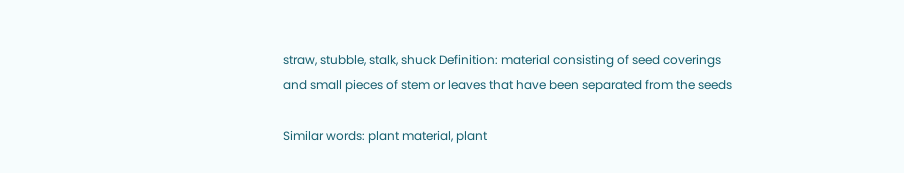straw, stubble, stalk, shuck Definition: material consisting of seed coverings and small pieces of stem or leaves that have been separated from the seeds

Similar words: plant material, plant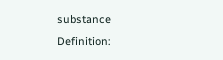substance Definition: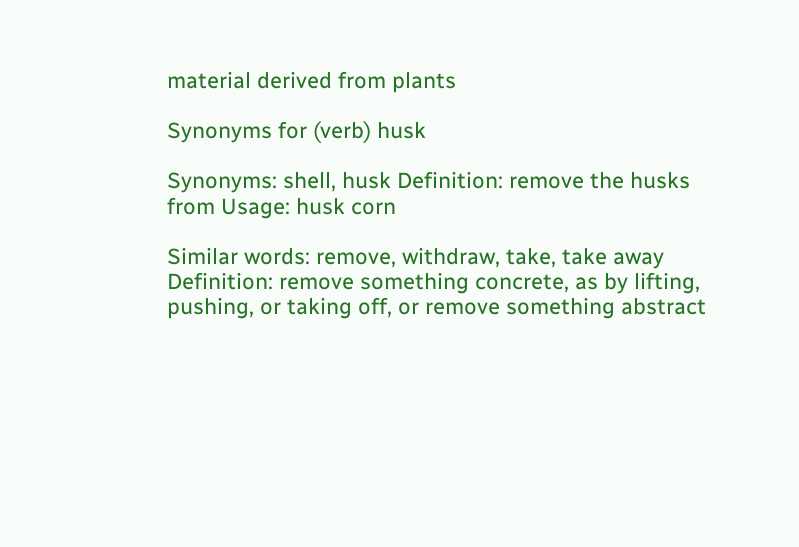material derived from plants

Synonyms for (verb) husk

Synonyms: shell, husk Definition: remove the husks from Usage: husk corn

Similar words: remove, withdraw, take, take away Definition: remove something concrete, as by lifting, pushing, or taking off, or remove something abstract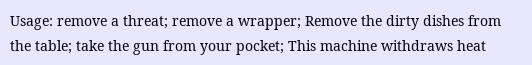Usage: remove a threat; remove a wrapper; Remove the dirty dishes from the table; take the gun from your pocket; This machine withdraws heat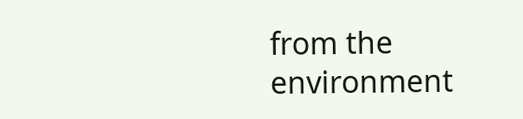from the environment